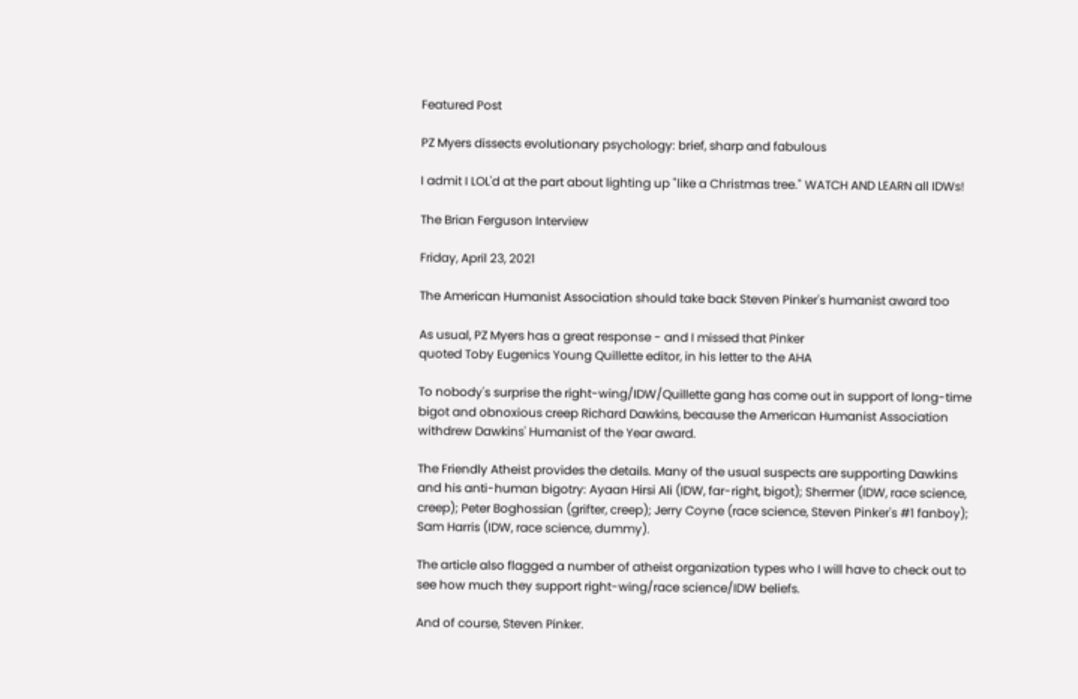Featured Post

PZ Myers dissects evolutionary psychology: brief, sharp and fabulous

I admit I LOL'd at the part about lighting up "like a Christmas tree." WATCH AND LEARN all IDWs!

The Brian Ferguson Interview

Friday, April 23, 2021

The American Humanist Association should take back Steven Pinker's humanist award too

As usual, PZ Myers has a great response - and I missed that Pinker
quoted Toby Eugenics Young Quillette editor, in his letter to the AHA

To nobody's surprise the right-wing/IDW/Quillette gang has come out in support of long-time bigot and obnoxious creep Richard Dawkins, because the American Humanist Association withdrew Dawkins' Humanist of the Year award.

The Friendly Atheist provides the details. Many of the usual suspects are supporting Dawkins and his anti-human bigotry: Ayaan Hirsi Ali (IDW, far-right, bigot); Shermer (IDW, race science, creep); Peter Boghossian (grifter, creep); Jerry Coyne (race science, Steven Pinker's #1 fanboy); Sam Harris (IDW, race science, dummy).

The article also flagged a number of atheist organization types who I will have to check out to see how much they support right-wing/race science/IDW beliefs.

And of course, Steven Pinker.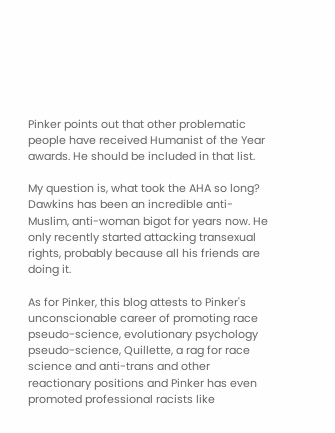Pinker points out that other problematic people have received Humanist of the Year awards. He should be included in that list.

My question is, what took the AHA so long? Dawkins has been an incredible anti-Muslim, anti-woman bigot for years now. He only recently started attacking transexual rights, probably because all his friends are doing it.

As for Pinker, this blog attests to Pinker's unconscionable career of promoting race pseudo-science, evolutionary psychology pseudo-science, Quillette, a rag for race science and anti-trans and other reactionary positions and Pinker has even promoted professional racists like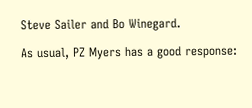Steve Sailer and Bo Winegard.

As usual, PZ Myers has a good response: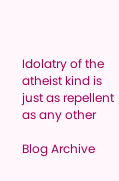Idolatry of the atheist kind is just as repellent as any other

Blog Archive